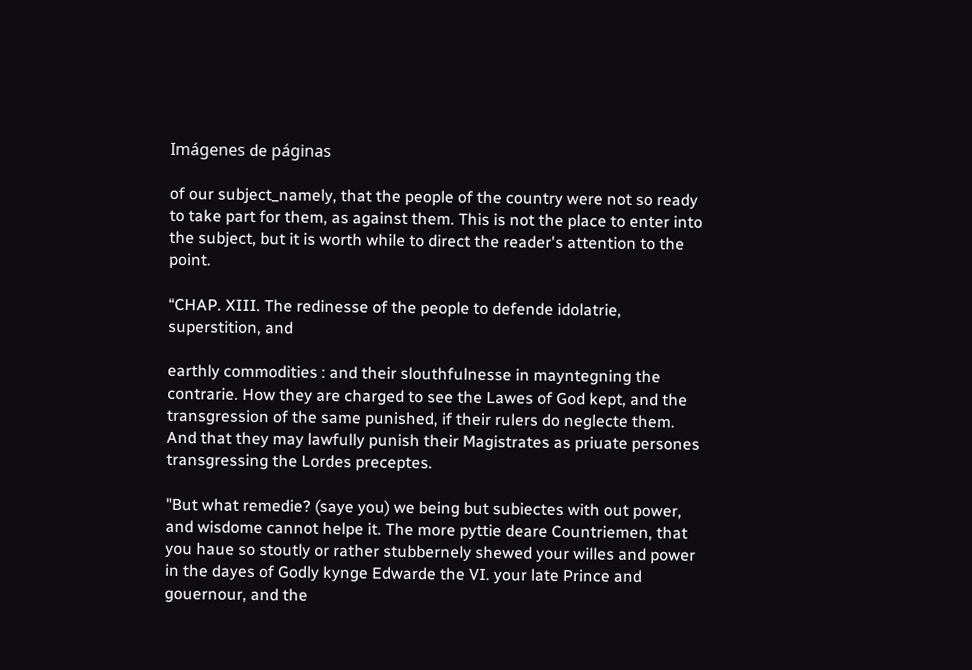Imágenes de páginas

of our subject_namely, that the people of the country were not so ready to take part for them, as against them. This is not the place to enter into the subject, but it is worth while to direct the reader's attention to the point.

“CHAP. XIII. The redinesse of the people to defende idolatrie, superstition, and

earthly commodities : and their slouthfulnesse in mayntegning the contrarie. How they are charged to see the Lawes of God kept, and the transgression of the same punished, if their rulers do neglecte them. And that they may lawfully punish their Magistrates as priuate persones transgressing the Lordes preceptes.

"But what remedie? (saye you) we being but subiectes with out power, and wisdome cannot helpe it. The more pyttie deare Countriemen, that you haue so stoutly or rather stubbernely shewed your willes and power in the dayes of Godly kynge Edwarde the VI. your late Prince and gouernour, and the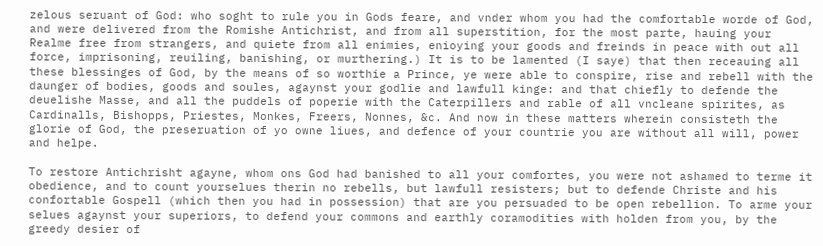zelous seruant of God: who soght to rule you in Gods feare, and vnder whom you had the comfortable worde of God, and were delivered from the Romishe Antichrist, and from all superstition, for the most parte, hauing your Realme free from strangers, and quiete from all enimies, enioying your goods and freinds in peace with out all force, imprisoning, reuiling, banishing, or murthering.) It is to be lamented (I saye) that then receauing all these blessinges of God, by the means of so worthie a Prince, ye were able to conspire, rise and rebell with the daunger of bodies, goods and soules, agaynst your godlie and lawfull kinge: and that chiefly to defende the deuelishe Masse, and all the puddels of poperie with the Caterpillers and rable of all vncleane spirites, as Cardinalls, Bishopps, Priestes, Monkes, Freers, Nonnes, &c. And now in these matters wherein consisteth the glorie of God, the preseruation of yo owne liues, and defence of your countrie you are without all will, power and helpe.

To restore Antichrisht agayne, whom ons God had banished to all your comfortes, you were not ashamed to terme it obedience, and to count yourselues therin no rebells, but lawfull resisters; but to defende Christe and his confortable Gospell (which then you had in possession) that are you persuaded to be open rebellion. To arme your selues agaynst your superiors, to defend your commons and earthly coramodities with holden from you, by the greedy desier of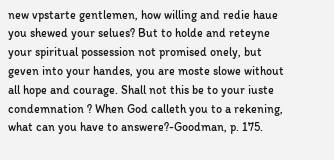new vpstarte gentlemen, how willing and redie haue you shewed your selues? But to holde and reteyne your spiritual possession not promised onely, but geven into your handes, you are moste slowe without all hope and courage. Shall not this be to your iuste condemnation ? When God calleth you to a rekening, what can you have to answere?-Goodman, p. 175.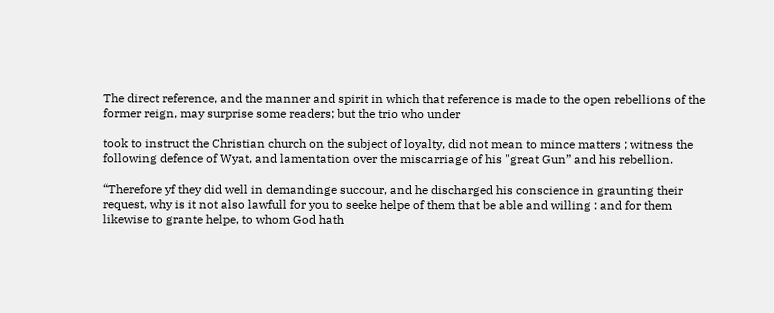The direct reference, and the manner and spirit in which that reference is made to the open rebellions of the former reign, may surprise some readers; but the trio who under

took to instruct the Christian church on the subject of loyalty, did not mean to mince matters ; witness the following defence of Wyat, and lamentation over the miscarriage of his "great Gun” and his rebellion.

“Therefore yf they did well in demandinge succour, and he discharged his conscience in graunting their request, why is it not also lawfull for you to seeke helpe of them that be able and willing : and for them likewise to grante helpe, to whom God hath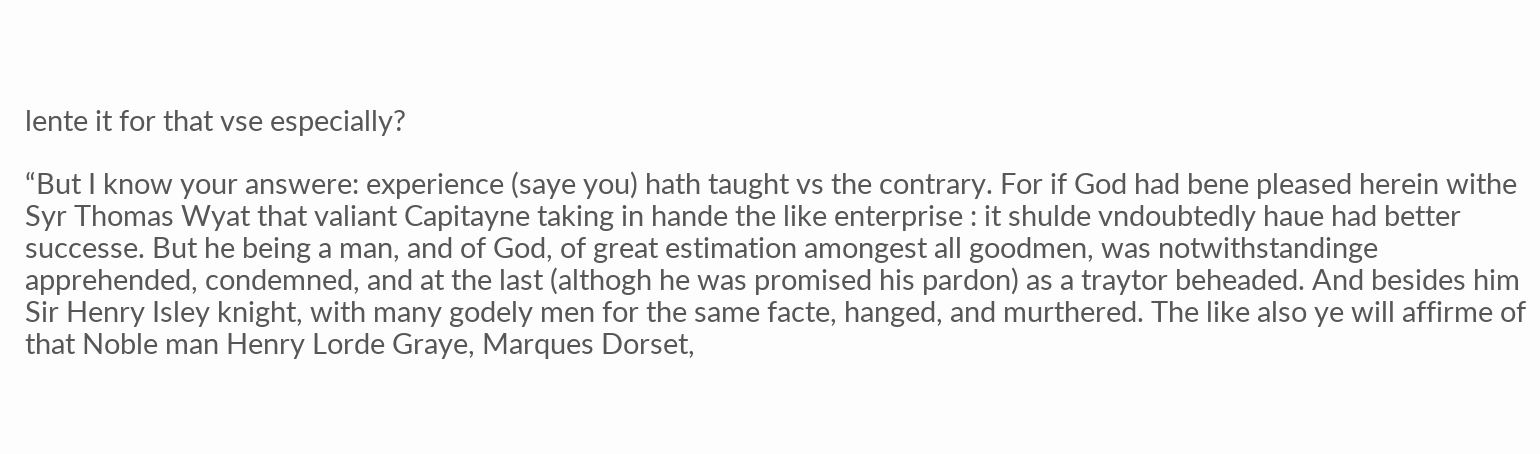lente it for that vse especially?

“But I know your answere: experience (saye you) hath taught vs the contrary. For if God had bene pleased herein withe Syr Thomas Wyat that valiant Capitayne taking in hande the like enterprise : it shulde vndoubtedly haue had better successe. But he being a man, and of God, of great estimation amongest all goodmen, was notwithstandinge apprehended, condemned, and at the last (althogh he was promised his pardon) as a traytor beheaded. And besides him Sir Henry Isley knight, with many godely men for the same facte, hanged, and murthered. The like also ye will affirme of that Noble man Henry Lorde Graye, Marques Dorset,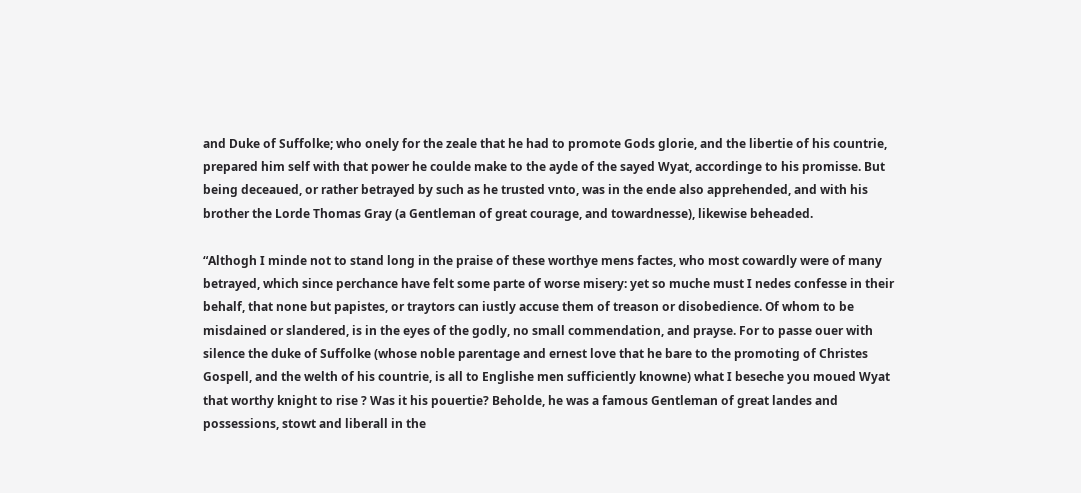and Duke of Suffolke; who onely for the zeale that he had to promote Gods glorie, and the libertie of his countrie, prepared him self with that power he coulde make to the ayde of the sayed Wyat, accordinge to his promisse. But being deceaued, or rather betrayed by such as he trusted vnto, was in the ende also apprehended, and with his brother the Lorde Thomas Gray (a Gentleman of great courage, and towardnesse), likewise beheaded.

“Althogh I minde not to stand long in the praise of these worthye mens factes, who most cowardly were of many betrayed, which since perchance have felt some parte of worse misery: yet so muche must I nedes confesse in their behalf, that none but papistes, or traytors can iustly accuse them of treason or disobedience. Of whom to be misdained or slandered, is in the eyes of the godly, no small commendation, and prayse. For to passe ouer with silence the duke of Suffolke (whose noble parentage and ernest love that he bare to the promoting of Christes Gospell, and the welth of his countrie, is all to Englishe men sufficiently knowne) what I beseche you moued Wyat that worthy knight to rise ? Was it his pouertie? Beholde, he was a famous Gentleman of great landes and possessions, stowt and liberall in the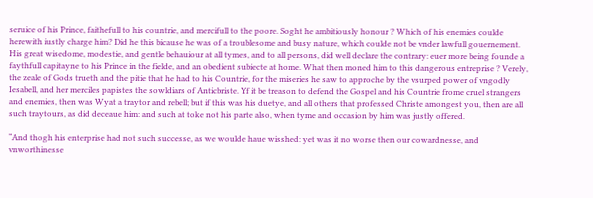seruice of his Prince, faithefull to his countrie, and mercifull to the poore. Soght he ambitiously honour ? Which of his enemies coulde herewith iustly charge him? Did he this bicause he was of a troublesome and busy nature, which coulde not be vnder lawfull gouernement. His great wisedome, modestie, and gentle behauiour at all tymes, and to all persons, did well declare the contrary: euer more being founde a faythfull capitayne to his Prince in the fielde, and an obedient subiecte at home. What then moned him to this dangerous entreprise ? Verely, the zeale of Gods trueth and the pitie that he had to his Countrie, for the miseries he saw to approche by the vsurped power of vngodly Iesabell, and her merciles papistes the sowldiars of Anticbriste. Yf it be treason to defend the Gospel and his Countrie frome cruel strangers and enemies, then was Wyat a traytor and rebell; but if this was his duetye, and all others that professed Christe amongest you, then are all such traytours, as did deceaue him: and such at toke not his parte also, when tyme and occasion by him was justly offered.

“And thogh his enterprise had not such successe, as we woulde haue wisshed: yet was it no worse then our cowardnesse, and vnworthinesse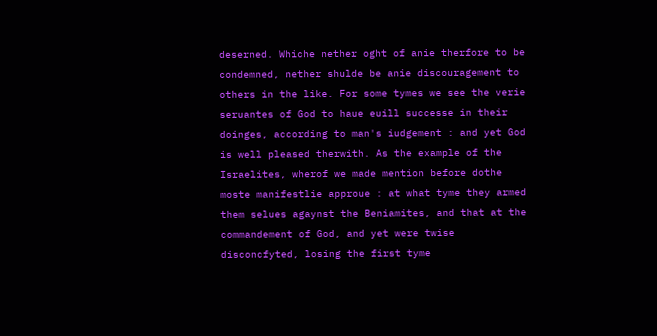deserned. Whiche nether oght of anie therfore to be condemned, nether shulde be anie discouragement to others in the like. For some tymes we see the verie seruantes of God to haue euill successe in their doinges, according to man's iudgement : and yet God is well pleased therwith. As the example of the Israelites, wherof we made mention before dothe moste manifestlie approue : at what tyme they armed them selues agaynst the Beniamites, and that at the commandement of God, and yet were twise disconcfyted, losing the first tyme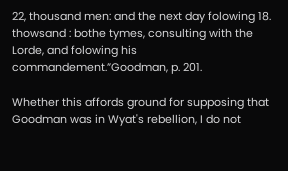22, thousand men: and the next day folowing 18. thowsand : bothe tymes, consulting with the Lorde, and folowing his commandement.”Goodman, p. 201.

Whether this affords ground for supposing that Goodman was in Wyat's rebellion, I do not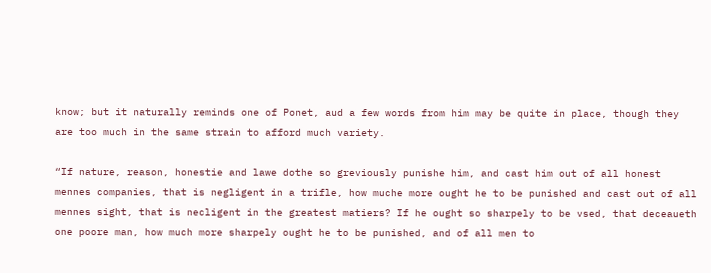know; but it naturally reminds one of Ponet, aud a few words from him may be quite in place, though they are too much in the same strain to afford much variety.

“If nature, reason, honestie and lawe dothe so greviously punishe him, and cast him out of all honest mennes companies, that is negligent in a trifle, how muche more ought he to be punished and cast out of all mennes sight, that is necligent in the greatest matiers? If he ought so sharpely to be vsed, that deceaueth one poore man, how much more sharpely ought he to be punished, and of all men to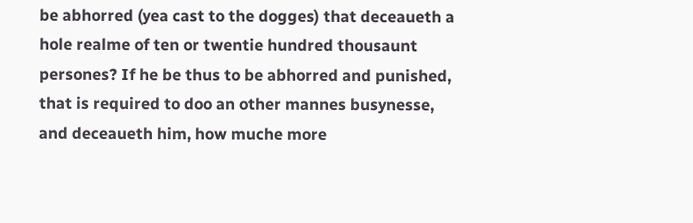be abhorred (yea cast to the dogges) that deceaueth a hole realme of ten or twentie hundred thousaunt persones? If he be thus to be abhorred and punished, that is required to doo an other mannes busynesse, and deceaueth him, how muche more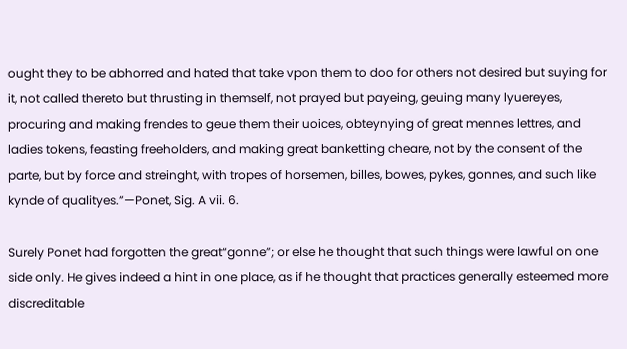ought they to be abhorred and hated that take vpon them to doo for others not desired but suying for it, not called thereto but thrusting in themself, not prayed but payeing, geuing many lyuereyes, procuring and making frendes to geue them their uoices, obteynying of great mennes lettres, and ladies tokens, feasting freeholders, and making great banketting cheare, not by the consent of the parte, but by force and streinght, with tropes of horsemen, billes, bowes, pykes, gonnes, and such like kynde of qualityes.”—Ponet, Sig. A vii. 6.

Surely Ponet had forgotten the great“gonne”; or else he thought that such things were lawful on one side only. He gives indeed a hint in one place, as if he thought that practices generally esteemed more discreditable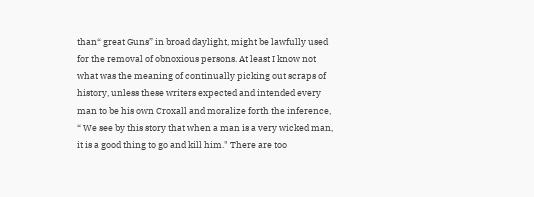than“ great Guns” in broad daylight, might be lawfully used for the removal of obnoxious persons. At least I know not what was the meaning of continually picking out scraps of history, unless these writers expected and intended every man to be his own Croxall and moralize forth the inference, “ We see by this story that when a man is a very wicked man, it is a good thing to go and kill him." There are too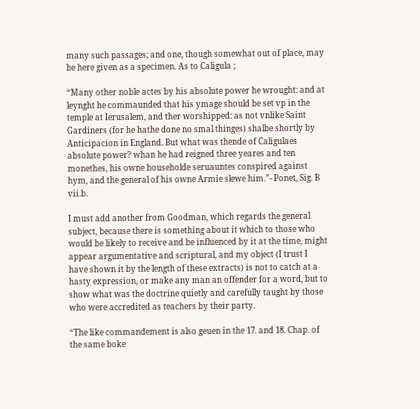many such passages; and one, though somewhat out of place, may be here given as a specimen. As to Caligula ;

“Many other noble actes by his absolute power he wrought: and at leynght he commaunded that his ymage should be set vp in the temple at Ierusalem, and ther worshipped: as not vnlike Saint Gardiners (for he hathe done no smal thinges) shalbe shortly by Anticipacion in England. But what was thende of Caligulaes absolute power? whan he had reigned three yeares and ten monethes, his owne householde seruauntes conspired against hym, and the general of his owne Armie slewe him.”- Ponet, Sig. B vii.b.

I must add another from Goodman, which regards the general subject, because there is something about it which to those who would be likely to receive and be influenced by it at the time, might appear argumentative and scriptural, and my object (I trust I have shown it by the length of these extracts) is not to catch at a hasty expression, or make any man an offender for a word, but to show what was the doctrine quietly and carefully taught by those who were accredited as teachers by their party.

“The like commandement is also geuen in the 17. and 18. Chap. of the same boke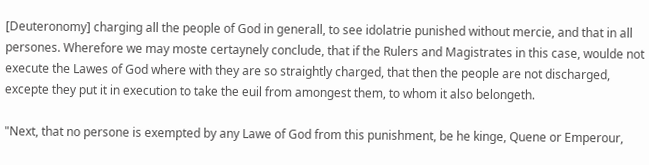[Deuteronomy] charging all the people of God in generall, to see idolatrie punished without mercie, and that in all persones. Wherefore we may moste certaynely conclude, that if the Rulers and Magistrates in this case, woulde not execute the Lawes of God where with they are so straightly charged, that then the people are not discharged, excepte they put it in execution to take the euil from amongest them, to whom it also belongeth.

"Next, that no persone is exempted by any Lawe of God from this punishment, be he kinge, Quene or Emperour,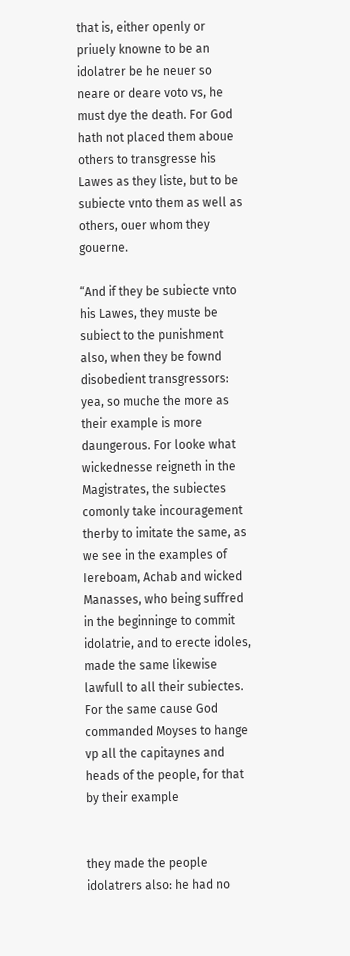that is, either openly or priuely knowne to be an idolatrer be he neuer so neare or deare voto vs, he must dye the death. For God hath not placed them aboue others to transgresse his Lawes as they liste, but to be subiecte vnto them as well as others, ouer whom they gouerne.

“And if they be subiecte vnto his Lawes, they muste be subiect to the punishment also, when they be fownd disobedient transgressors: yea, so muche the more as their example is more daungerous. For looke what wickednesse reigneth in the Magistrates, the subiectes comonly take incouragement therby to imitate the same, as we see in the examples of Iereboam, Achab and wicked Manasses, who being suffred in the beginninge to commit idolatrie, and to erecte idoles, made the same likewise lawfull to all their subiectes. For the same cause God commanded Moyses to hange vp all the capitaynes and heads of the people, for that by their example


they made the people idolatrers also: he had no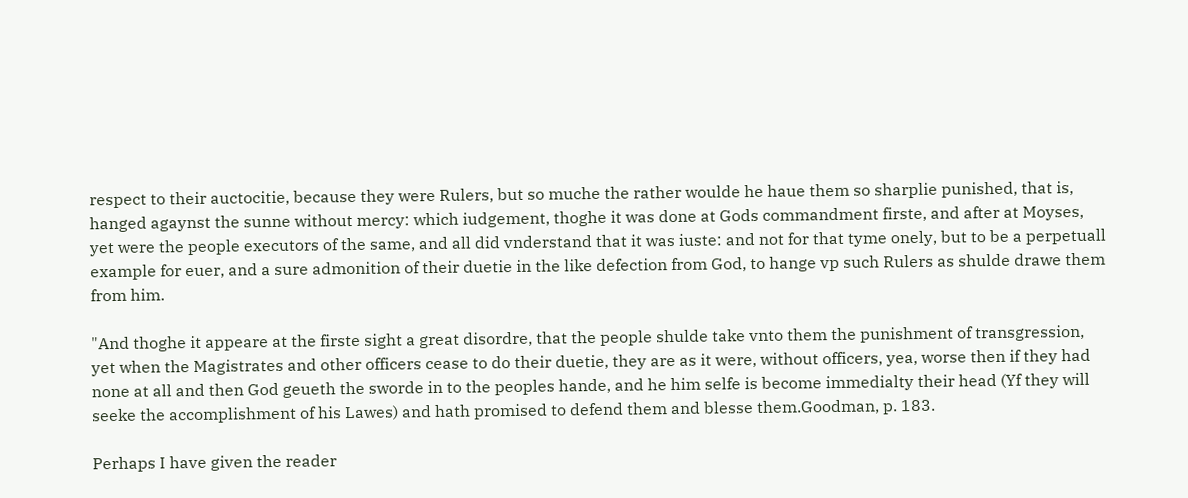respect to their auctocitie, because they were Rulers, but so muche the rather woulde he haue them so sharplie punished, that is, hanged agaynst the sunne without mercy: which iudgement, thoghe it was done at Gods commandment firste, and after at Moyses, yet were the people executors of the same, and all did vnderstand that it was iuste: and not for that tyme onely, but to be a perpetuall example for euer, and a sure admonition of their duetie in the like defection from God, to hange vp such Rulers as shulde drawe them from him.

"And thoghe it appeare at the firste sight a great disordre, that the people shulde take vnto them the punishment of transgression, yet when the Magistrates and other officers cease to do their duetie, they are as it were, without officers, yea, worse then if they had none at all and then God geueth the sworde in to the peoples hande, and he him selfe is become immedialty their head (Yf they will seeke the accomplishment of his Lawes) and hath promised to defend them and blesse them.Goodman, p. 183.

Perhaps I have given the reader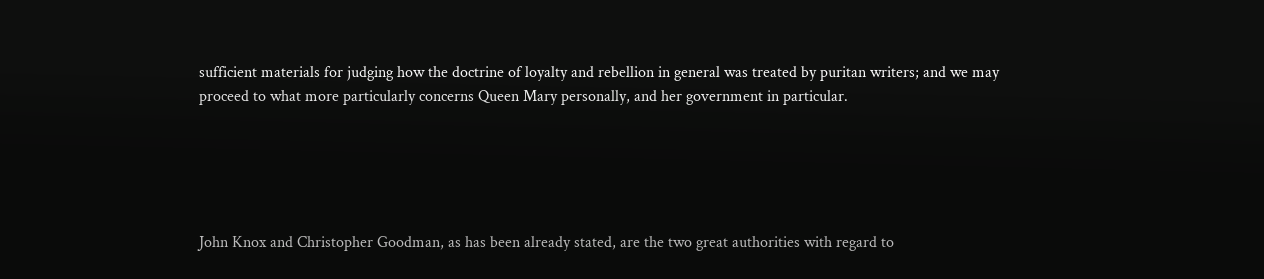sufficient materials for judging how the doctrine of loyalty and rebellion in general was treated by puritan writers; and we may proceed to what more particularly concerns Queen Mary personally, and her government in particular.





John Knox and Christopher Goodman, as has been already stated, are the two great authorities with regard to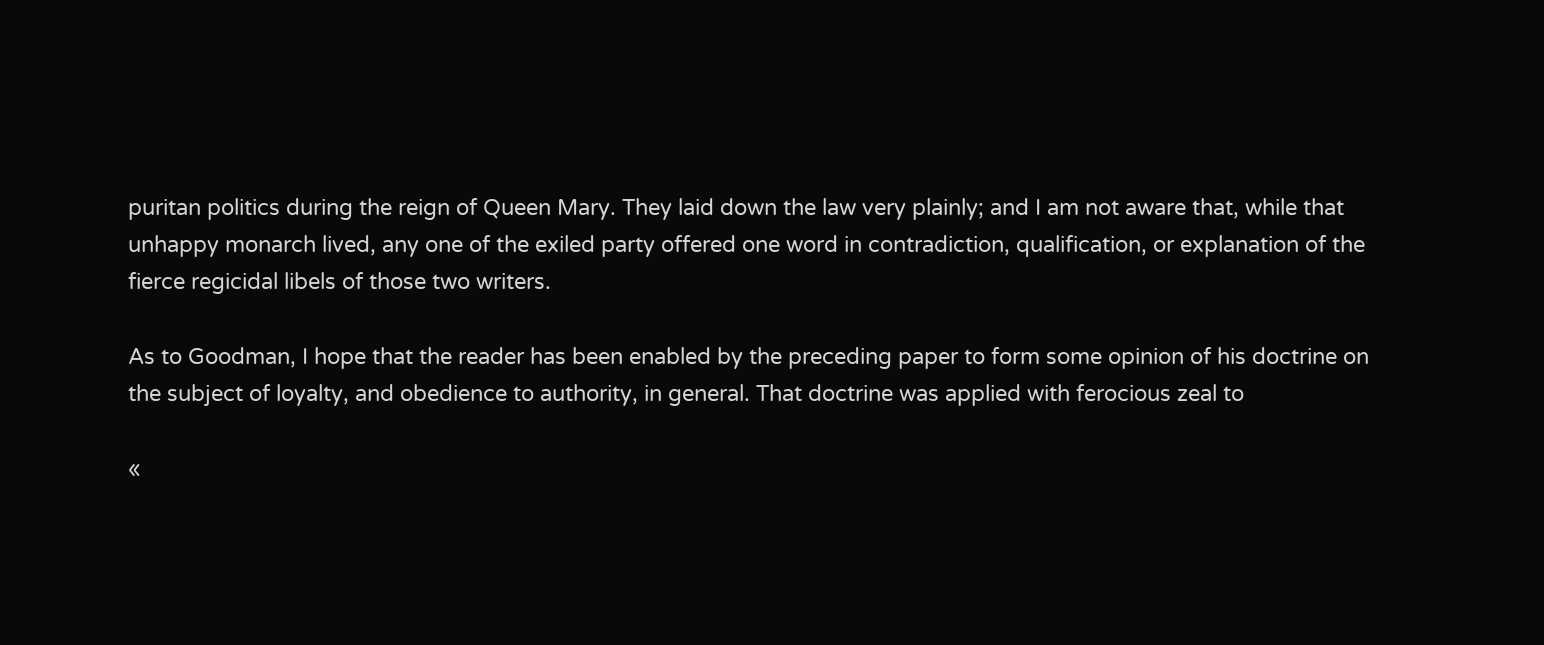puritan politics during the reign of Queen Mary. They laid down the law very plainly; and I am not aware that, while that unhappy monarch lived, any one of the exiled party offered one word in contradiction, qualification, or explanation of the fierce regicidal libels of those two writers.

As to Goodman, I hope that the reader has been enabled by the preceding paper to form some opinion of his doctrine on the subject of loyalty, and obedience to authority, in general. That doctrine was applied with ferocious zeal to

«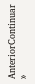AnteriorContinuar »